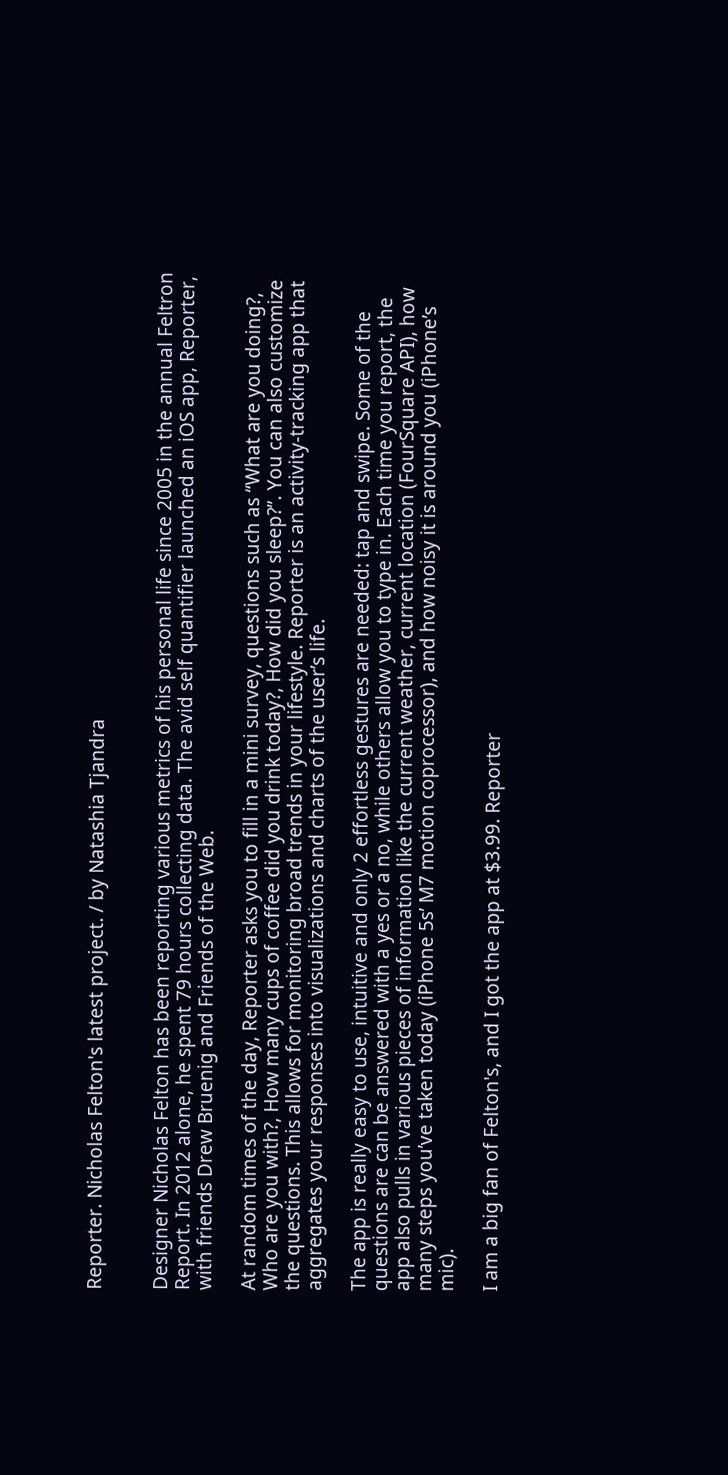Reporter. Nicholas Felton's latest project. / by Natashia Tjandra


Designer Nicholas Felton has been reporting various metrics of his personal life since 2005 in the annual Feltron Report. In 2012 alone, he spent 79 hours collecting data. The avid self quantifier launched an iOS app, Reporter, with friends Drew Bruenig and Friends of the Web.

At random times of the day, Reporter asks you to fill in a mini survey, questions such as “What are you doing?, Who are you with?, How many cups of coffee did you drink today?, How did you sleep?”. You can also customize the questions. This allows for monitoring broad trends in your lifestyle. Reporter is an activity-tracking app that aggregates your responses into visualizations and charts of the user’s life.

The app is really easy to use, intuitive and only 2 effortless gestures are needed: tap and swipe. Some of the questions are can be answered with a yes or a no, while others allow you to type in. Each time you report, the app also pulls in various pieces of information like the current weather, current location (FourSquare API), how many steps you’ve taken today (iPhone 5s’ M7 motion coprocessor), and how noisy it is around you (iPhone’s mic).

I am a big fan of Felton's, and I got the app at $3.99. Reporter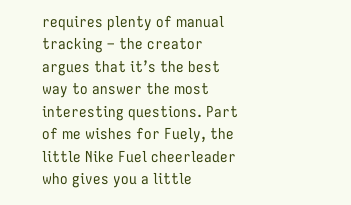requires plenty of manual tracking – the creator argues that it’s the best way to answer the most interesting questions. Part of me wishes for Fuely, the little Nike Fuel cheerleader who gives you a little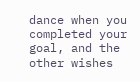dance when you completed your goal, and the other wishes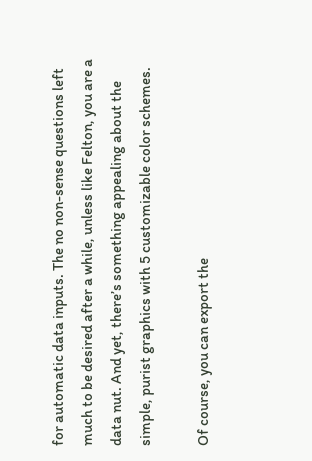for automatic data inputs. The no non-sense questions left much to be desired after a while, unless like Felton, you are a data nut. And yet, there’s something appealing about the simple, purist graphics with 5 customizable color schemes.

Of course, you can export the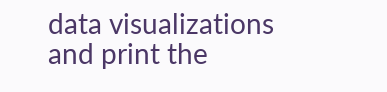data visualizations and print the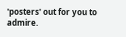'posters' out for you to admire.